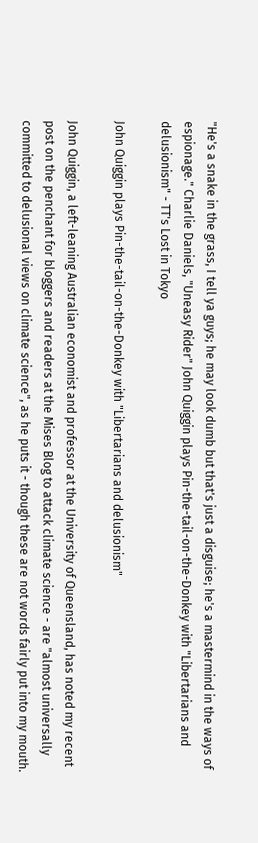"He's a snake in the grass, I tell ya guys; he may look dumb but that's just a disguise; he's a mastermind in the ways of espionage." Charlie Daniels, "Uneasy Rider" John Quiggin plays Pin-the-tail-on-the-Donkey with "Libertarians and delusionism" - TT's Lost in Tokyo

John Quiggin plays Pin-the-tail-on-the-Donkey with "Libertarians and delusionism"

John Quiggin, a left-leaning Australian economist and professor at the University of Queensland, has noted my recent post on the penchant for bloggers and readers at the Mises Blog to attack climate science - are "almost universally committed to delusional views on climate science", as he puts it - though these are not words fairly put into my mouth.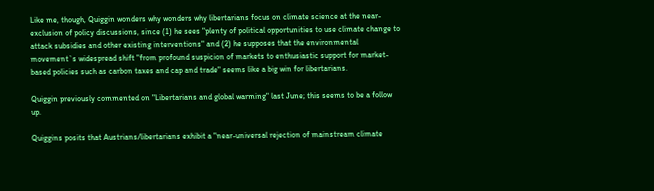Like me, though, Quiggin wonders why wonders why libertarians focus on climate science at the near-exclusion of policy discussions, since (1) he sees "plenty of political opportunities to use climate change to attack subsidies and other existing interventions" and (2) he supposes that the environmental movement`s widespread shift "from profound suspicion of markets to enthusiastic support for market-based policies such as carbon taxes and cap and trade" seems like a big win for libertarians.

Quiggin previously commented on "Libertarians and global warming" last June; this seems to be a follow up.

Quiggins posits that Austrians/libertarians exhibit a "near-universal rejection of mainstream climate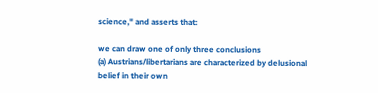science," and asserts that:

we can draw one of only three conclusions
(a) Austrians/libertarians are characterized by delusional belief in their own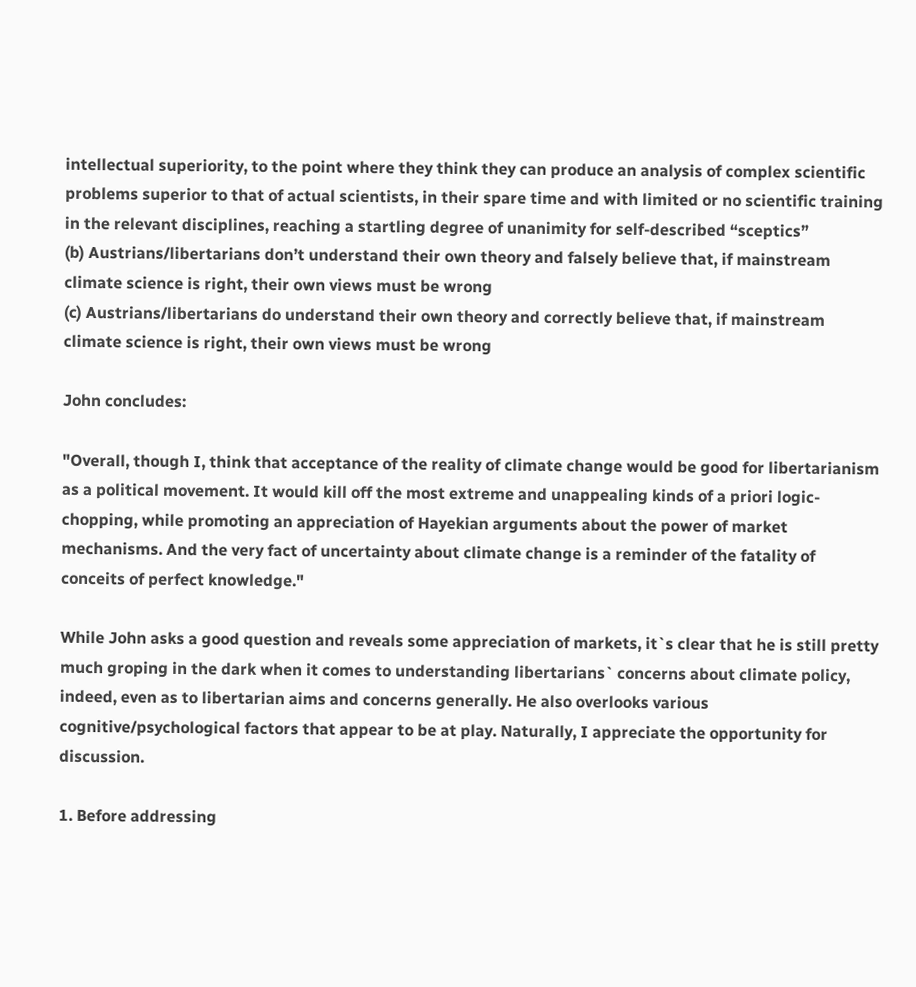intellectual superiority, to the point where they think they can produce an analysis of complex scientific problems superior to that of actual scientists, in their spare time and with limited or no scientific training in the relevant disciplines, reaching a startling degree of unanimity for self-described “sceptics”
(b) Austrians/libertarians don’t understand their own theory and falsely believe that, if mainstream climate science is right, their own views must be wrong
(c) Austrians/libertarians do understand their own theory and correctly believe that, if mainstream climate science is right, their own views must be wrong

John concludes:

"Overall, though I, think that acceptance of the reality of climate change would be good for libertarianism as a political movement. It would kill off the most extreme and unappealing kinds of a priori logic-chopping, while promoting an appreciation of Hayekian arguments about the power of market mechanisms. And the very fact of uncertainty about climate change is a reminder of the fatality of conceits of perfect knowledge."

While John asks a good question and reveals some appreciation of markets, it`s clear that he is still pretty much groping in the dark when it comes to understanding libertarians` concerns about climate policy, indeed, even as to libertarian aims and concerns generally. He also overlooks various cognitive/psychological factors that appear to be at play. Naturally, I appreciate the opportunity for discussion.

1. Before addressing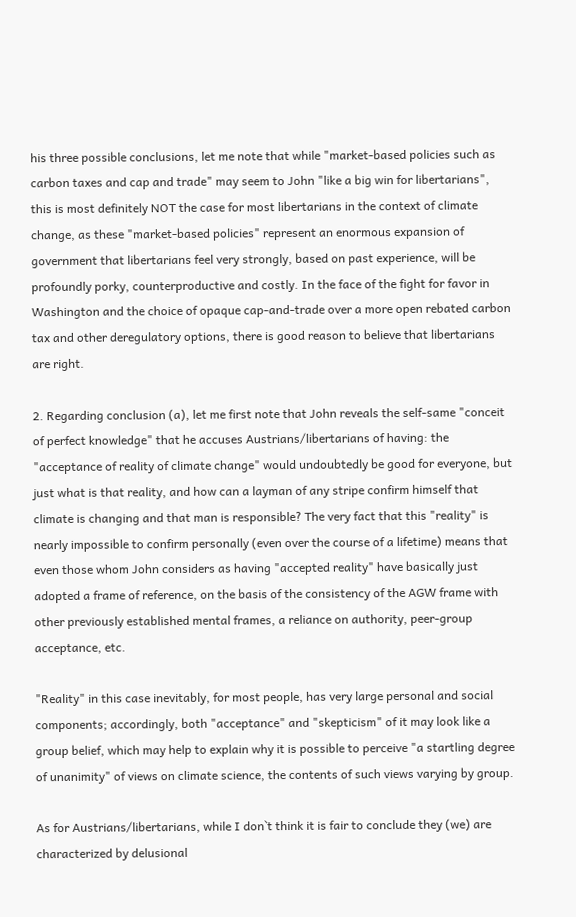his three possible conclusions, let me note that while "market-based policies such as carbon taxes and cap and trade" may seem to John "like a big win for libertarians", this is most definitely NOT the case for most libertarians in the context of climate change, as these "market-based policies" represent an enormous expansion of government that libertarians feel very strongly, based on past experience, will be profoundly porky, counterproductive and costly. In the face of the fight for favor in Washington and the choice of opaque cap-and-trade over a more open rebated carbon tax and other deregulatory options, there is good reason to believe that libertarians are right.

2. Regarding conclusion (a), let me first note that John reveals the self-same "conceit of perfect knowledge" that he accuses Austrians/libertarians of having: the "acceptance of reality of climate change" would undoubtedly be good for everyone, but just what is that reality, and how can a layman of any stripe confirm himself that climate is changing and that man is responsible? The very fact that this "reality" is nearly impossible to confirm personally (even over the course of a lifetime) means that even those whom John considers as having "accepted reality" have basically just adopted a frame of reference, on the basis of the consistency of the AGW frame with other previously established mental frames, a reliance on authority, peer-group acceptance, etc.

"Reality" in this case inevitably, for most people, has very large personal and social components; accordingly, both "acceptance" and "skepticism" of it may look like a group belief, which may help to explain why it is possible to perceive "a startling degree of unanimity" of views on climate science, the contents of such views varying by group.

As for Austrians/libertarians, while I don`t think it is fair to conclude they (we) are characterized by delusional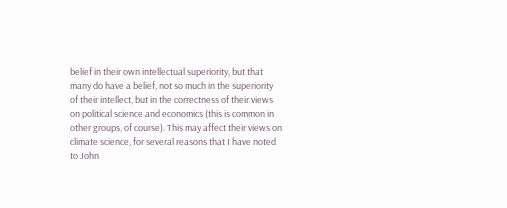belief in their own intellectual superiority, but that many do have a belief, not so much in the superiority of their intellect, but in the correctness of their views on political science and economics (this is common in other groups, of course). This may affect their views on climate science, for several reasons that I have noted to John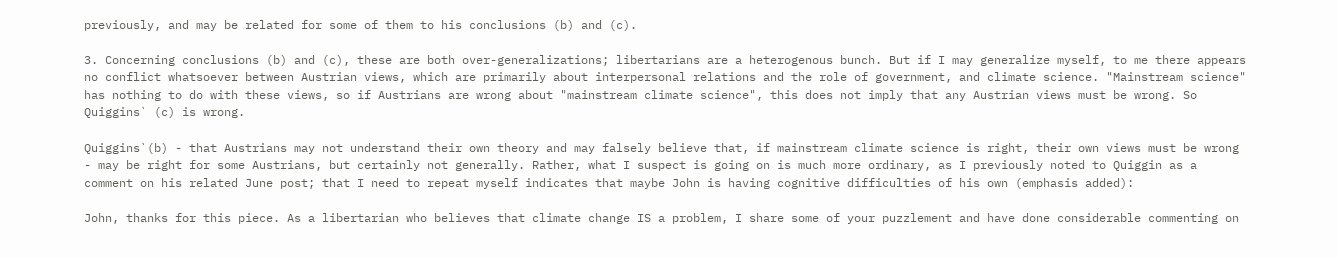previously, and may be related for some of them to his conclusions (b) and (c).

3. Concerning conclusions (b) and (c), these are both over-generalizations; libertarians are a heterogenous bunch. But if I may generalize myself, to me there appears no conflict whatsoever between Austrian views, which are primarily about interpersonal relations and the role of government, and climate science. "Mainstream science" has nothing to do with these views, so if Austrians are wrong about "mainstream climate science", this does not imply that any Austrian views must be wrong. So Quiggins` (c) is wrong.

Quiggins`(b) - that Austrians may not understand their own theory and may falsely believe that, if mainstream climate science is right, their own views must be wrong - may be right for some Austrians, but certainly not generally. Rather, what I suspect is going on is much more ordinary, as I previously noted to Quiggin as a comment on his related June post; that I need to repeat myself indicates that maybe John is having cognitive difficulties of his own (emphasis added):

John, thanks for this piece. As a libertarian who believes that climate change IS a problem, I share some of your puzzlement and have done considerable commenting on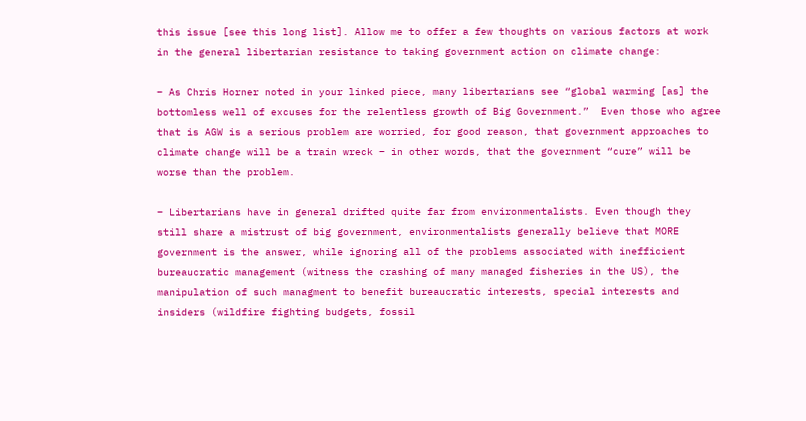this issue [see this long list]. Allow me to offer a few thoughts on various factors at work in the general libertarian resistance to taking government action on climate change:

– As Chris Horner noted in your linked piece, many libertarians see “global warming [as] the bottomless well of excuses for the relentless growth of Big Government.”  Even those who agree that is AGW is a serious problem are worried, for good reason, that government approaches to climate change will be a train wreck – in other words, that the government “cure” will be worse than the problem.

– Libertarians have in general drifted quite far from environmentalists. Even though they still share a mistrust of big government, environmentalists generally believe that MORE government is the answer, while ignoring all of the problems associated with inefficient bureaucratic management (witness the crashing of many managed fisheries in the US), the manipulation of such managment to benefit bureaucratic interests, special interests and insiders (wildfire fighting budgets, fossil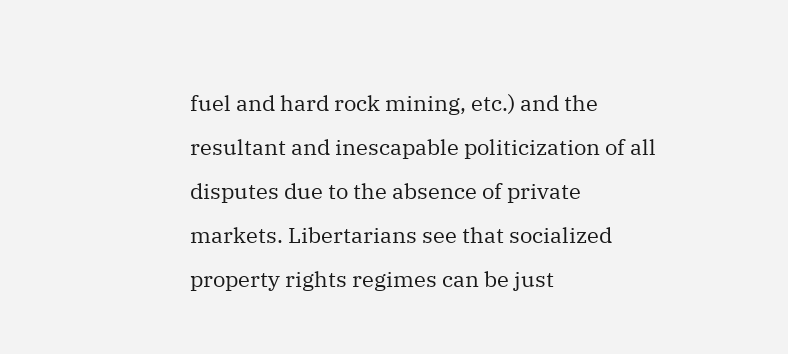fuel and hard rock mining, etc.) and the resultant and inescapable politicization of all disputes due to the absence of private markets. Libertarians see that socialized property rights regimes can be just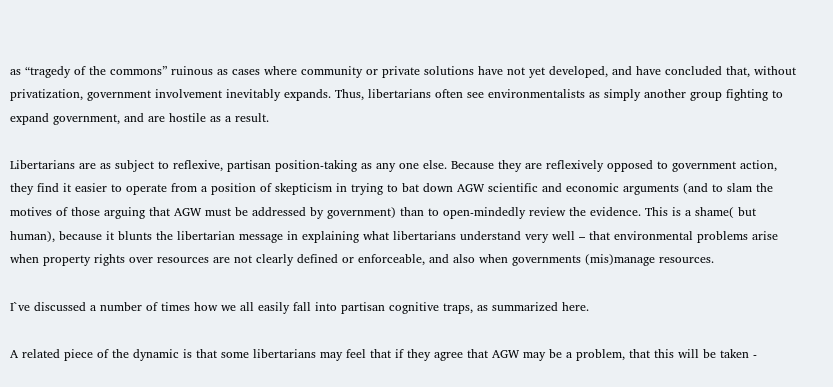as “tragedy of the commons” ruinous as cases where community or private solutions have not yet developed, and have concluded that, without privatization, government involvement inevitably expands. Thus, libertarians often see environmentalists as simply another group fighting to expand government, and are hostile as a result.

Libertarians are as subject to reflexive, partisan position-taking as any one else. Because they are reflexively opposed to government action, they find it easier to operate from a position of skepticism in trying to bat down AGW scientific and economic arguments (and to slam the motives of those arguing that AGW must be addressed by government) than to open-mindedly review the evidence. This is a shame( but human), because it blunts the libertarian message in explaining what libertarians understand very well – that environmental problems arise when property rights over resources are not clearly defined or enforceable, and also when governments (mis)manage resources.

I`ve discussed a number of times how we all easily fall into partisan cognitive traps, as summarized here.

A related piece of the dynamic is that some libertarians may feel that if they agree that AGW may be a problem, that this will be taken -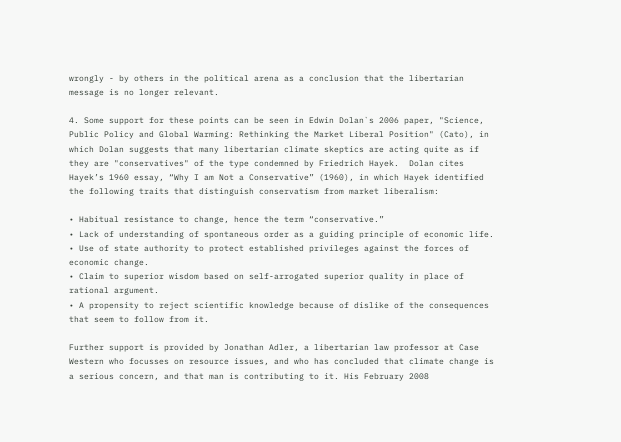wrongly - by others in the political arena as a conclusion that the libertarian message is no longer relevant.

4. Some support for these points can be seen in Edwin Dolan`s 2006 paper, "Science, Public Policy and Global Warming: Rethinking the Market Liberal Position" (Cato), in which Dolan suggests that many libertarian climate skeptics are acting quite as if they are "conservatives" of the type condemned by Friedrich Hayek.  Dolan cites Hayek’s 1960 essay, “Why I am Not a Conservative” (1960), in which Hayek identified the following traits that distinguish conservatism from market liberalism:

• Habitual resistance to change, hence the term “conservative.”
• Lack of understanding of spontaneous order as a guiding principle of economic life.
• Use of state authority to protect established privileges against the forces of economic change.
• Claim to superior wisdom based on self-arrogated superior quality in place of rational argument.
• A propensity to reject scientific knowledge because of dislike of the consequences that seem to follow from it.

Further support is provided by Jonathan Adler, a libertarian law professor at Case Western who focusses on resource issues, and who has concluded that climate change is a serious concern, and that man is contributing to it. His February 2008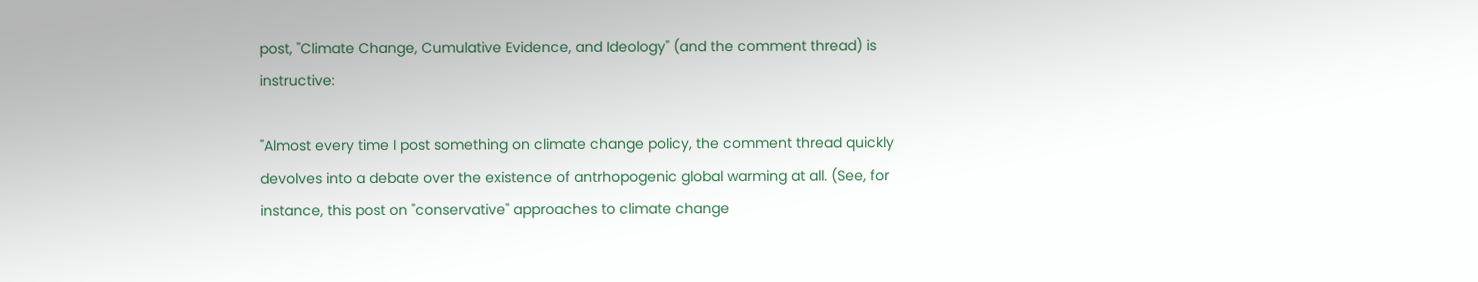post, "Climate Change, Cumulative Evidence, and Ideology" (and the comment thread) is instructive:

"Almost every time I post something on climate change policy, the comment thread quickly devolves into a debate over the existence of antrhopogenic global warming at all. (See, for instance, this post on "conservative" approaches to climate change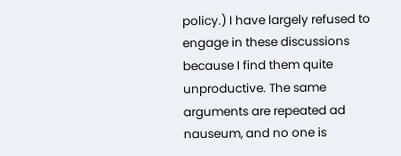policy.) I have largely refused to engage in these discussions because I find them quite unproductive. The same arguments are repeated ad nauseum, and no one is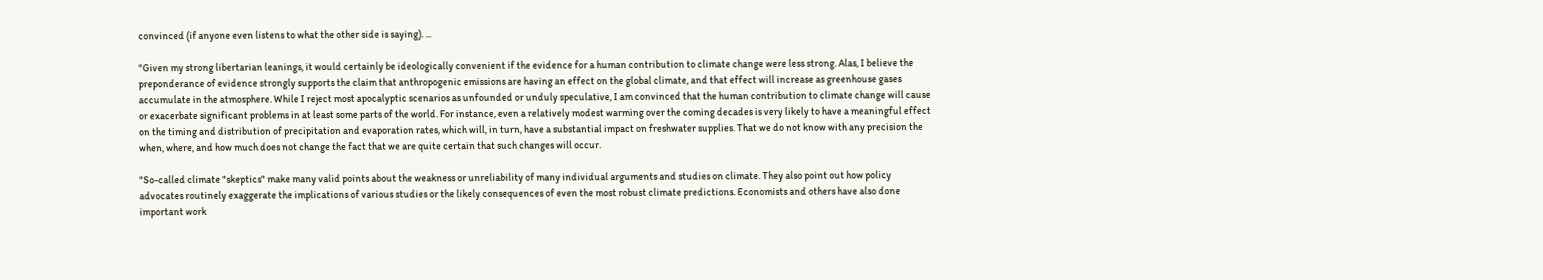convinced (if anyone even listens to what the other side is saying). ...

"Given my strong libertarian leanings, it would certainly be ideologically convenient if the evidence for a human contribution to climate change were less strong. Alas, I believe the preponderance of evidence strongly supports the claim that anthropogenic emissions are having an effect on the global climate, and that effect will increase as greenhouse gases accumulate in the atmosphere. While I reject most apocalyptic scenarios as unfounded or unduly speculative, I am convinced that the human contribution to climate change will cause or exacerbate significant problems in at least some parts of the world. For instance, even a relatively modest warming over the coming decades is very likely to have a meaningful effect on the timing and distribution of precipitation and evaporation rates, which will, in turn, have a substantial impact on freshwater supplies. That we do not know with any precision the when, where, and how much does not change the fact that we are quite certain that such changes will occur.

"So-called climate "skeptics" make many valid points about the weakness or unreliability of many individual arguments and studies on climate. They also point out how policy advocates routinely exaggerate the implications of various studies or the likely consequences of even the most robust climate predictions. Economists and others have also done important work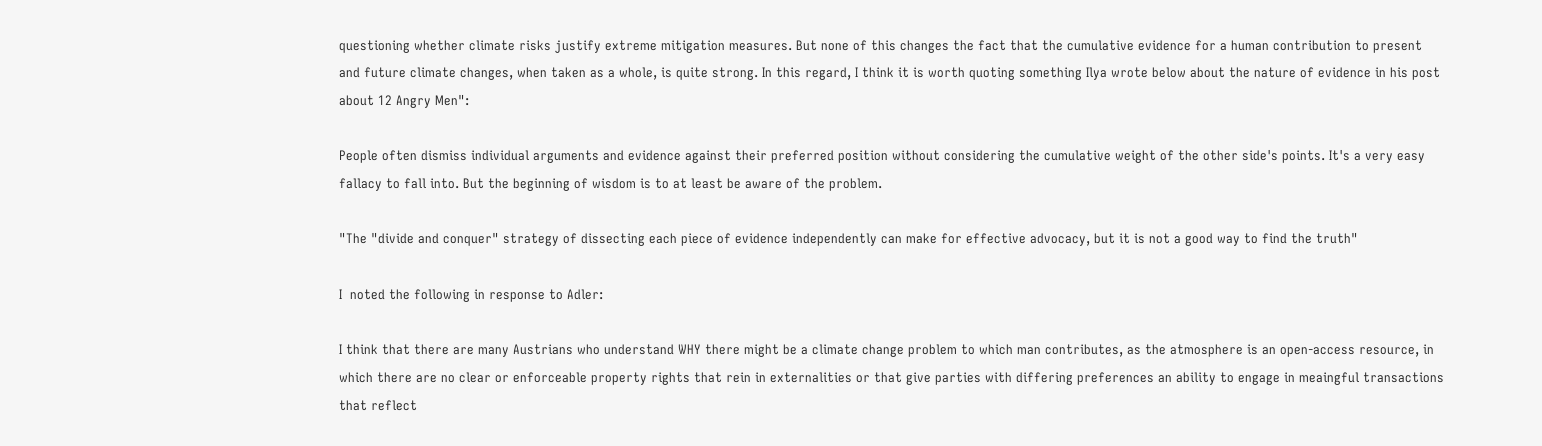questioning whether climate risks justify extreme mitigation measures. But none of this changes the fact that the cumulative evidence for a human contribution to present and future climate changes, when taken as a whole, is quite strong. In this regard, I think it is worth quoting something Ilya wrote below about the nature of evidence in his post about 12 Angry Men":

People often dismiss individual arguments and evidence against their preferred position without considering the cumulative weight of the other side's points. It's a very easy fallacy to fall into. But the beginning of wisdom is to at least be aware of the problem.

"The "divide and conquer" strategy of dissecting each piece of evidence independently can make for effective advocacy, but it is not a good way to find the truth"

I  noted the following in response to Adler:

I think that there are many Austrians who understand WHY there might be a climate change problem to which man contributes, as the atmosphere is an open-access resource, in which there are no clear or enforceable property rights that rein in externalities or that give parties with differing preferences an ability to engage in meaingful transactions that reflect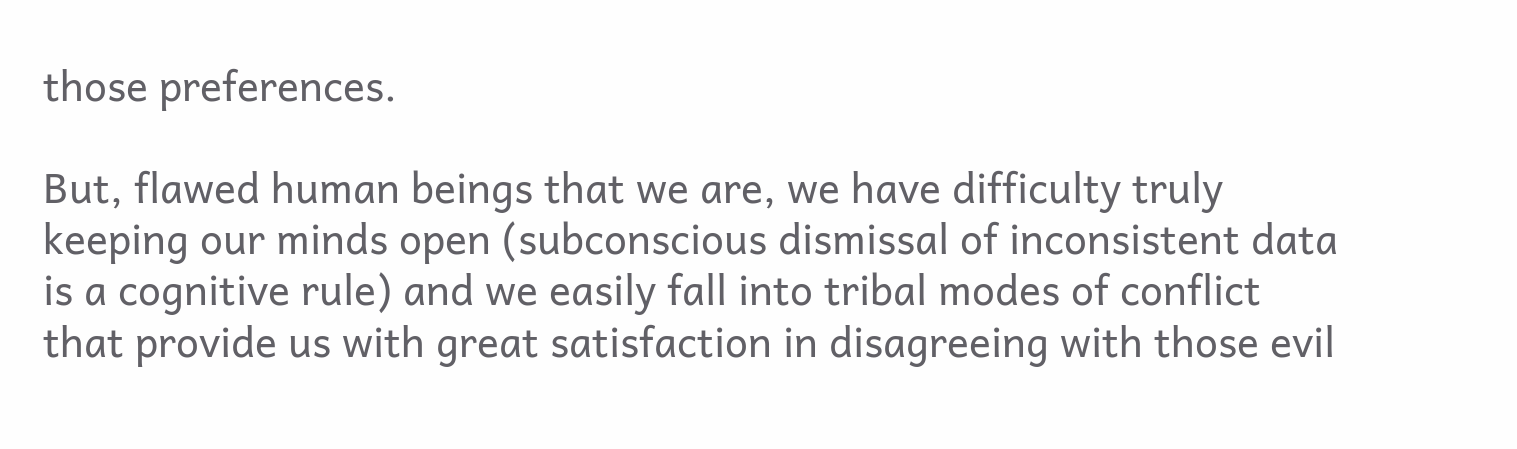those preferences.

But, flawed human beings that we are, we have difficulty truly keeping our minds open (subconscious dismissal of inconsistent data is a cognitive rule) and we easily fall into tribal modes of conflict that provide us with great satisfaction in disagreeing with those evil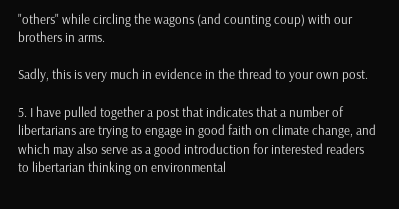"others" while circling the wagons (and counting coup) with our brothers in arms.

Sadly, this is very much in evidence in the thread to your own post.

5. I have pulled together a post that indicates that a number of libertarians are trying to engage in good faith on climate change, and which may also serve as a good introduction for interested readers to libertarian thinking on environmental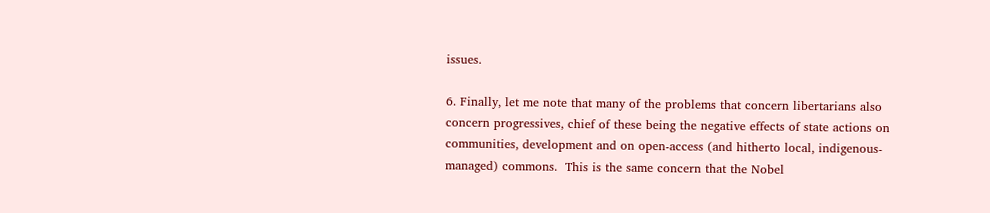issues.

6. Finally, let me note that many of the problems that concern libertarians also concern progressives, chief of these being the negative effects of state actions on communities, development and on open-access (and hitherto local, indigenous-managed) commons.  This is the same concern that the Nobel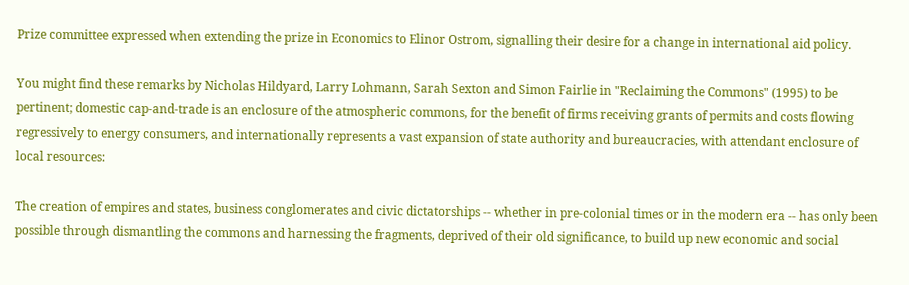Prize committee expressed when extending the prize in Economics to Elinor Ostrom, signalling their desire for a change in international aid policy.

You might find these remarks by Nicholas Hildyard, Larry Lohmann, Sarah Sexton and Simon Fairlie in "Reclaiming the Commons" (1995) to be pertinent; domestic cap-and-trade is an enclosure of the atmospheric commons, for the benefit of firms receiving grants of permits and costs flowing regressively to energy consumers, and internationally represents a vast expansion of state authority and bureaucracies, with attendant enclosure of local resources:

The creation of empires and states, business conglomerates and civic dictatorships -- whether in pre-colonial times or in the modern era -- has only been possible through dismantling the commons and harnessing the fragments, deprived of their old significance, to build up new economic and social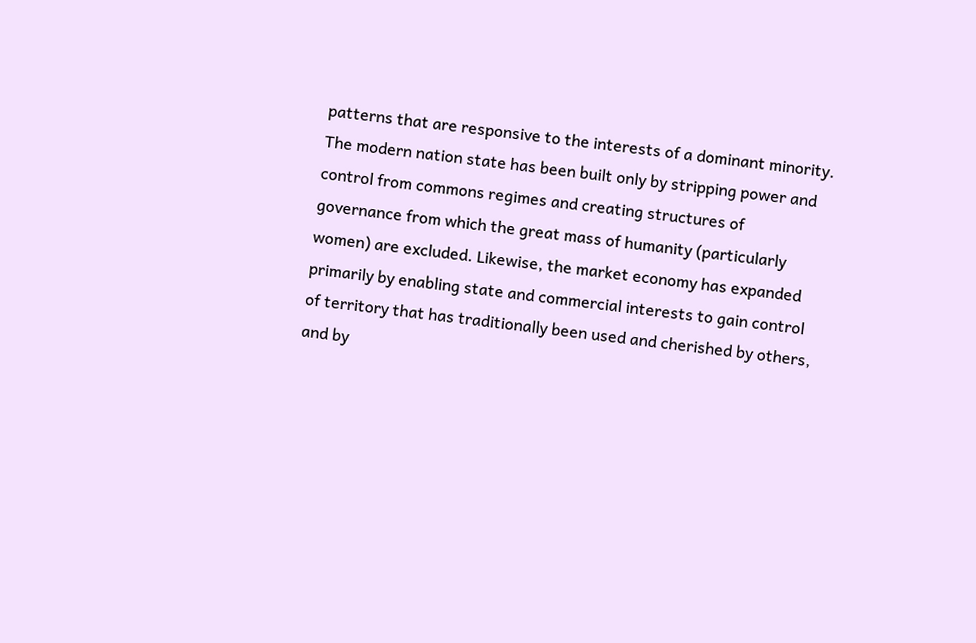patterns that are responsive to the interests of a dominant minority. The modern nation state has been built only by stripping power and control from commons regimes and creating structures of governance from which the great mass of humanity (particularly women) are excluded. Likewise, the market economy has expanded primarily by enabling state and commercial interests to gain control of territory that has traditionally been used and cherished by others, and by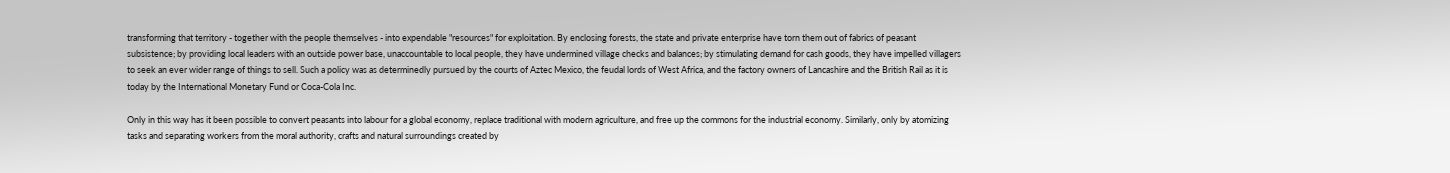transforming that territory - together with the people themselves - into expendable "resources" for exploitation. By enclosing forests, the state and private enterprise have torn them out of fabrics of peasant subsistence; by providing local leaders with an outside power base, unaccountable to local people, they have undermined village checks and balances; by stimulating demand for cash goods, they have impelled villagers to seek an ever wider range of things to sell. Such a policy was as determinedly pursued by the courts of Aztec Mexico, the feudal lords of West Africa, and the factory owners of Lancashire and the British Rail as it is today by the International Monetary Fund or Coca-Cola Inc.

Only in this way has it been possible to convert peasants into labour for a global economy, replace traditional with modern agriculture, and free up the commons for the industrial economy. Similarly, only by atomizing tasks and separating workers from the moral authority, crafts and natural surroundings created by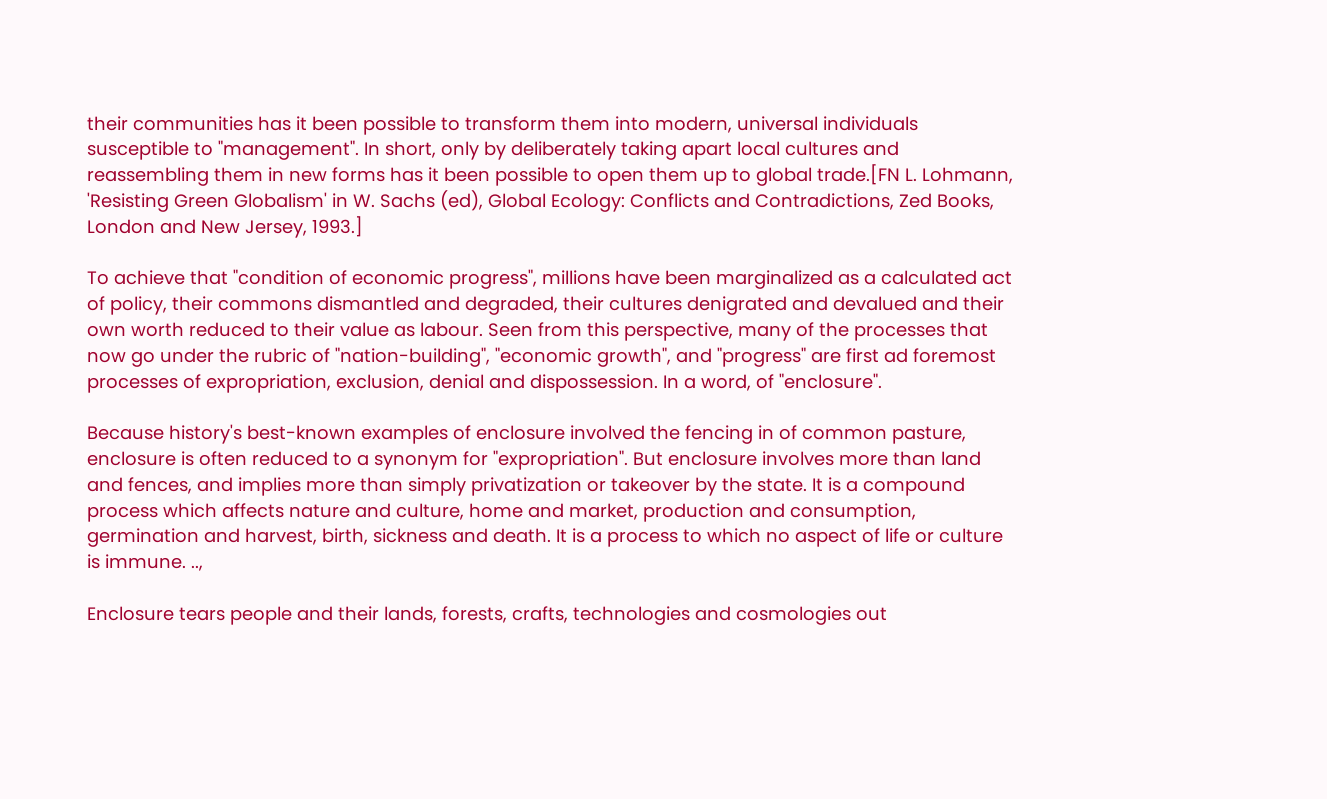their communities has it been possible to transform them into modern, universal individuals susceptible to "management". In short, only by deliberately taking apart local cultures and reassembling them in new forms has it been possible to open them up to global trade.[FN L. Lohmann, 'Resisting Green Globalism' in W. Sachs (ed), Global Ecology: Conflicts and Contradictions, Zed Books, London and New Jersey, 1993.]

To achieve that "condition of economic progress", millions have been marginalized as a calculated act of policy, their commons dismantled and degraded, their cultures denigrated and devalued and their own worth reduced to their value as labour. Seen from this perspective, many of the processes that now go under the rubric of "nation-building", "economic growth", and "progress" are first ad foremost processes of expropriation, exclusion, denial and dispossession. In a word, of "enclosure".

Because history's best-known examples of enclosure involved the fencing in of common pasture, enclosure is often reduced to a synonym for "expropriation". But enclosure involves more than land and fences, and implies more than simply privatization or takeover by the state. It is a compound process which affects nature and culture, home and market, production and consumption, germination and harvest, birth, sickness and death. It is a process to which no aspect of life or culture is immune. ..,

Enclosure tears people and their lands, forests, crafts, technologies and cosmologies out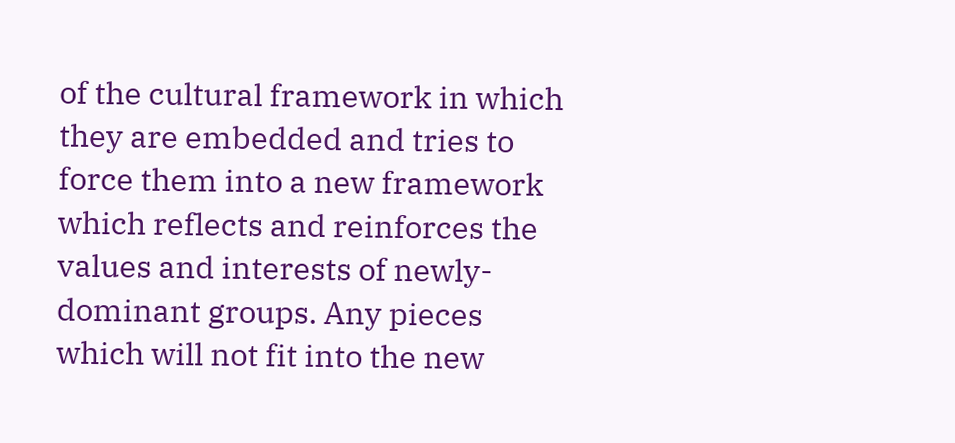of the cultural framework in which they are embedded and tries to force them into a new framework which reflects and reinforces the values and interests of newly-dominant groups. Any pieces which will not fit into the new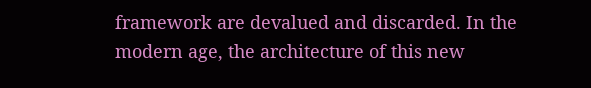framework are devalued and discarded. In the modern age, the architecture of this new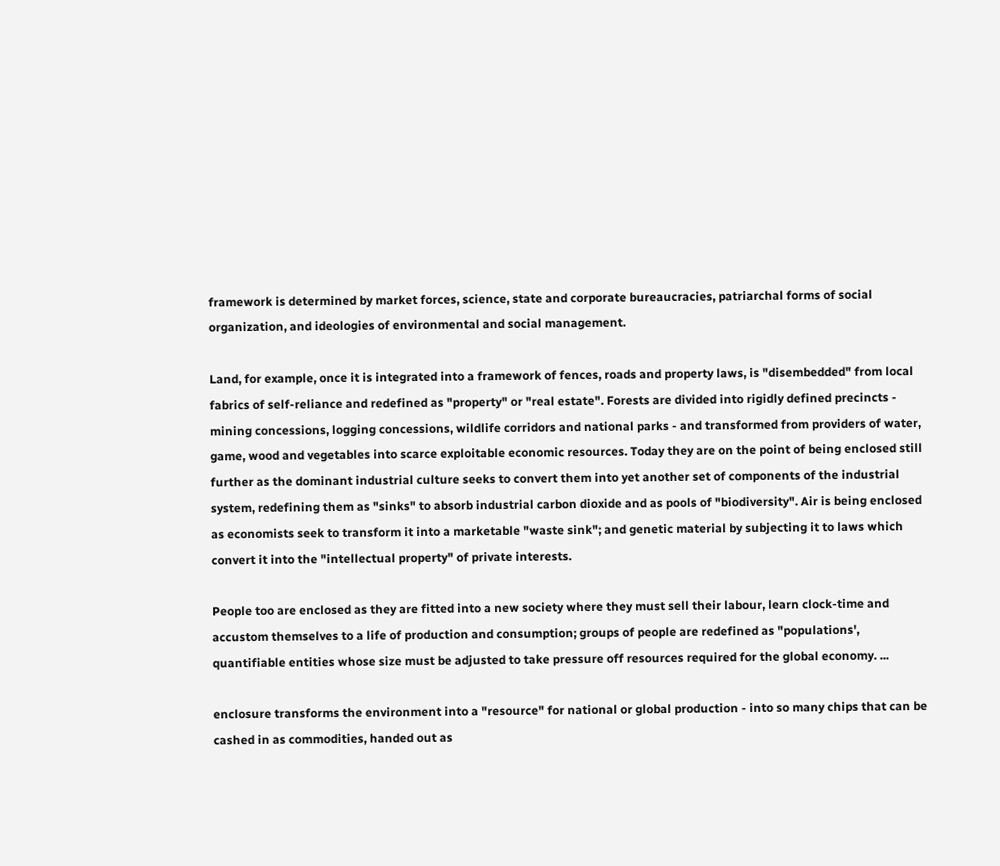framework is determined by market forces, science, state and corporate bureaucracies, patriarchal forms of social organization, and ideologies of environmental and social management.

Land, for example, once it is integrated into a framework of fences, roads and property laws, is "disembedded" from local fabrics of self-reliance and redefined as "property" or "real estate". Forests are divided into rigidly defined precincts - mining concessions, logging concessions, wildlife corridors and national parks - and transformed from providers of water, game, wood and vegetables into scarce exploitable economic resources. Today they are on the point of being enclosed still further as the dominant industrial culture seeks to convert them into yet another set of components of the industrial system, redefining them as "sinks" to absorb industrial carbon dioxide and as pools of "biodiversity". Air is being enclosed as economists seek to transform it into a marketable "waste sink"; and genetic material by subjecting it to laws which convert it into the "intellectual property" of private interests.

People too are enclosed as they are fitted into a new society where they must sell their labour, learn clock-time and accustom themselves to a life of production and consumption; groups of people are redefined as "populations', quantifiable entities whose size must be adjusted to take pressure off resources required for the global economy. ...

enclosure transforms the environment into a "resource" for national or global production - into so many chips that can be cashed in as commodities, handed out as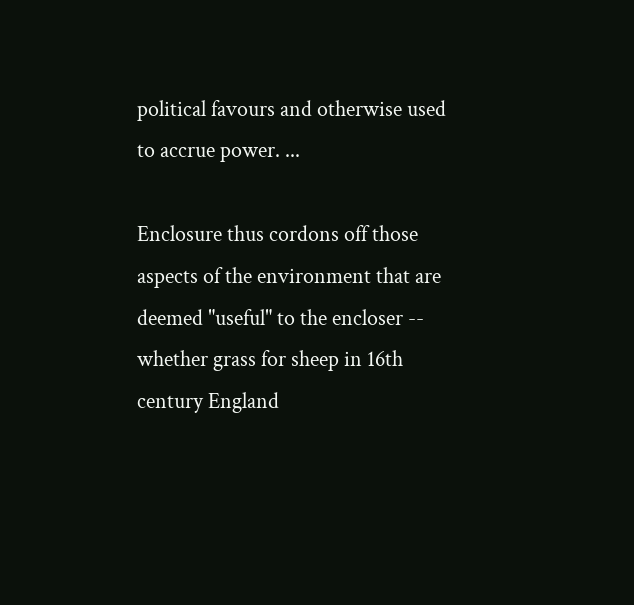political favours and otherwise used to accrue power. ...

Enclosure thus cordons off those aspects of the environment that are deemed "useful" to the encloser -- whether grass for sheep in 16th century England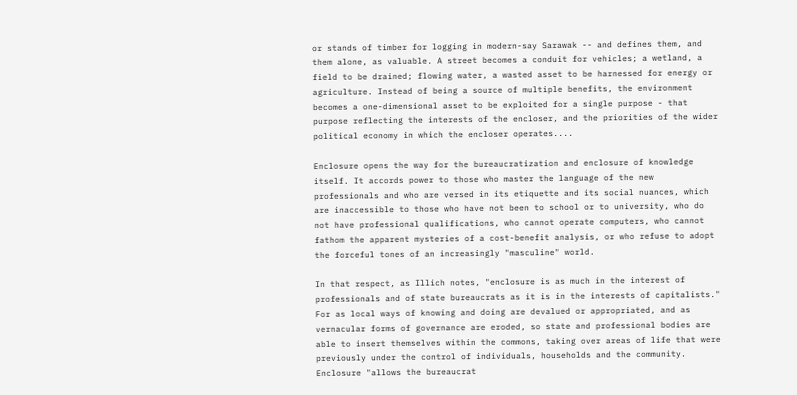or stands of timber for logging in modern-say Sarawak -- and defines them, and them alone, as valuable. A street becomes a conduit for vehicles; a wetland, a field to be drained; flowing water, a wasted asset to be harnessed for energy or agriculture. Instead of being a source of multiple benefits, the environment becomes a one-dimensional asset to be exploited for a single purpose - that purpose reflecting the interests of the encloser, and the priorities of the wider political economy in which the encloser operates....

Enclosure opens the way for the bureaucratization and enclosure of knowledge itself. It accords power to those who master the language of the new professionals and who are versed in its etiquette and its social nuances, which are inaccessible to those who have not been to school or to university, who do not have professional qualifications, who cannot operate computers, who cannot fathom the apparent mysteries of a cost-benefit analysis, or who refuse to adopt the forceful tones of an increasingly "masculine" world.

In that respect, as Illich notes, "enclosure is as much in the interest of professionals and of state bureaucrats as it is in the interests of capitalists." For as local ways of knowing and doing are devalued or appropriated, and as vernacular forms of governance are eroded, so state and professional bodies are able to insert themselves within the commons, taking over areas of life that were previously under the control of individuals, households and the community. Enclosure "allows the bureaucrat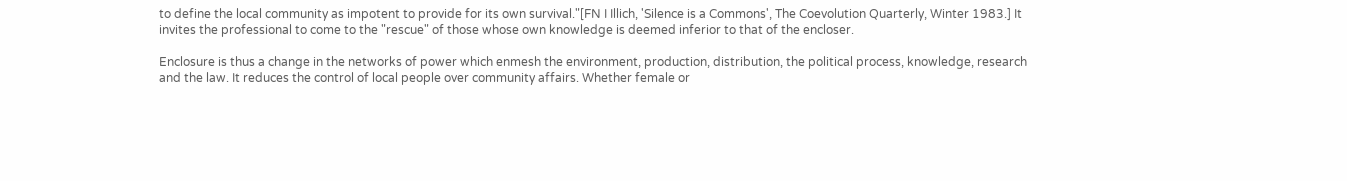to define the local community as impotent to provide for its own survival."[FN I Illich, 'Silence is a Commons', The Coevolution Quarterly, Winter 1983.] It invites the professional to come to the "rescue" of those whose own knowledge is deemed inferior to that of the encloser.

Enclosure is thus a change in the networks of power which enmesh the environment, production, distribution, the political process, knowledge, research and the law. It reduces the control of local people over community affairs. Whether female or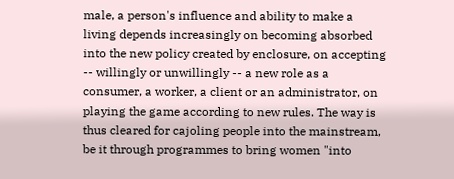male, a person's influence and ability to make a living depends increasingly on becoming absorbed into the new policy created by enclosure, on accepting -- willingly or unwillingly -- a new role as a consumer, a worker, a client or an administrator, on playing the game according to new rules. The way is thus cleared for cajoling people into the mainstream, be it through programmes to bring women "into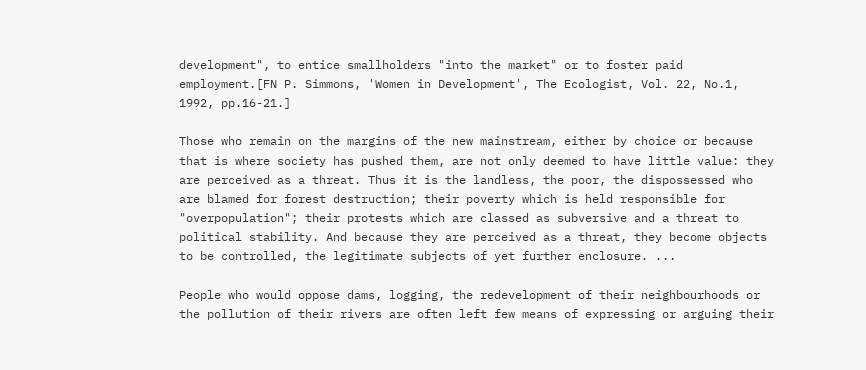development", to entice smallholders "into the market" or to foster paid employment.[FN P. Simmons, 'Women in Development', The Ecologist, Vol. 22, No.1, 1992, pp.16-21.]

Those who remain on the margins of the new mainstream, either by choice or because that is where society has pushed them, are not only deemed to have little value: they are perceived as a threat. Thus it is the landless, the poor, the dispossessed who are blamed for forest destruction; their poverty which is held responsible for "overpopulation"; their protests which are classed as subversive and a threat to political stability. And because they are perceived as a threat, they become objects to be controlled, the legitimate subjects of yet further enclosure. ...

People who would oppose dams, logging, the redevelopment of their neighbourhoods or the pollution of their rivers are often left few means of expressing or arguing their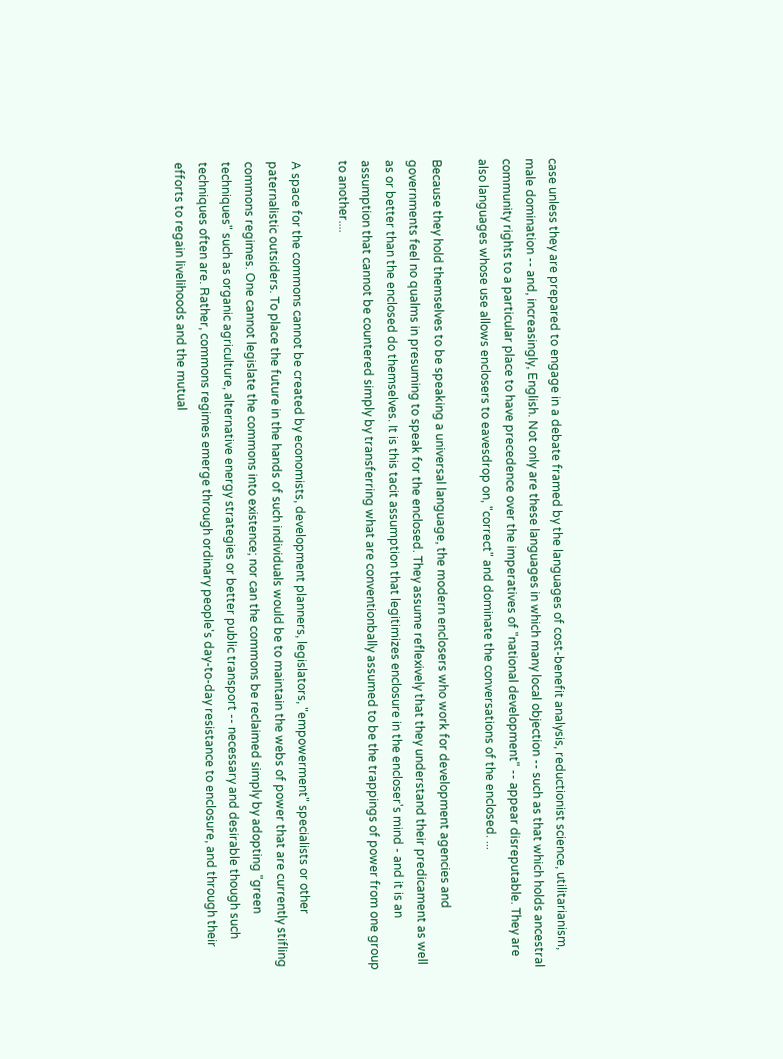case unless they are prepared to engage in a debate framed by the languages of cost-benefit analysis, reductionist science, utilitarianism, male domination -- and, increasingly, English. Not only are these languages in which many local objection -- such as that which holds ancestral community rights to a particular place to have precedence over the imperatives of "national development" -- appear disreputable. They are also languages whose use allows enclosers to eavesdrop on, "correct" and dominate the conversations of the enclosed. ...

Because they hold themselves to be speaking a universal language, the modern enclosers who work for development agencies and governments feel no qualms in presuming to speak for the enclosed. They assume reflexively that they understand their predicament as well as or better than the enclosed do themselves. It is this tacit assumption that legitimizes enclosure in the encloser's mind - and it is an assumption that cannot be countered simply by transferring what are conventionbally assumed to be the trappings of power from one group to another....

A space for the commons cannot be created by economists, development planners, legislators, "empowerment" specialists or other paternalistic outsiders. To place the future in the hands of such individuals would be to maintain the webs of power that are currently stifling commons regimes. One cannot legislate the commons into existence; nor can the commons be reclaimed simply by adopting "green techniques" such as organic agriculture, alternative energy strategies or better public transport -- necessary and desirable though such techniques often are. Rather, commons regimes emerge through ordinary people's day-to-day resistance to enclosure, and through their efforts to regain livelihoods and the mutual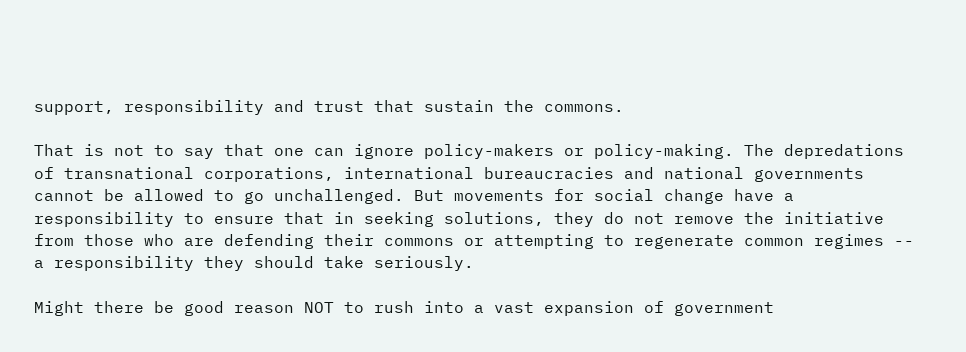support, responsibility and trust that sustain the commons.

That is not to say that one can ignore policy-makers or policy-making. The depredations of transnational corporations, international bureaucracies and national governments cannot be allowed to go unchallenged. But movements for social change have a responsibility to ensure that in seeking solutions, they do not remove the initiative from those who are defending their commons or attempting to regenerate common regimes -- a responsibility they should take seriously.

Might there be good reason NOT to rush into a vast expansion of government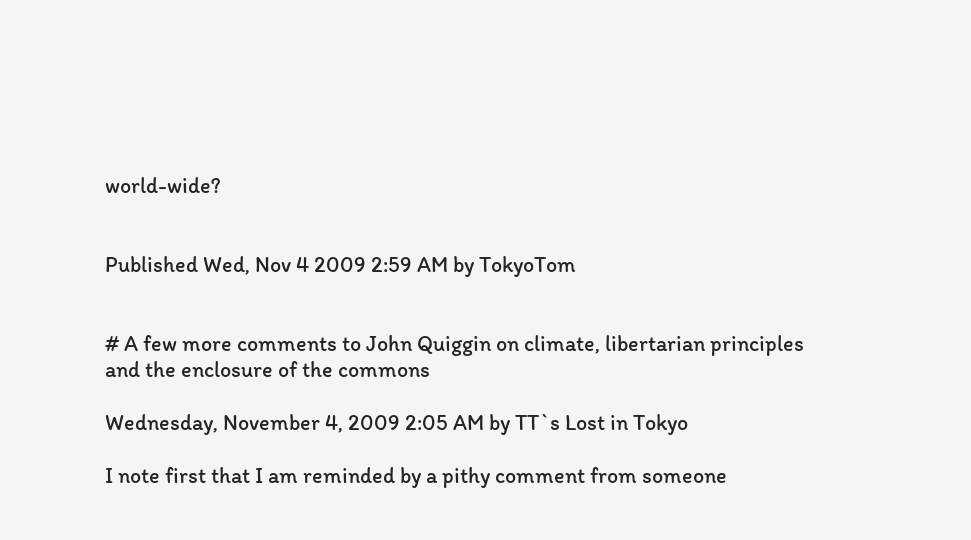world-wide?


Published Wed, Nov 4 2009 2:59 AM by TokyoTom


# A few more comments to John Quiggin on climate, libertarian principles and the enclosure of the commons

Wednesday, November 4, 2009 2:05 AM by TT`s Lost in Tokyo

I note first that I am reminded by a pithy comment from someone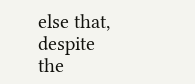else that, despite the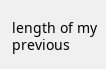length of my previous